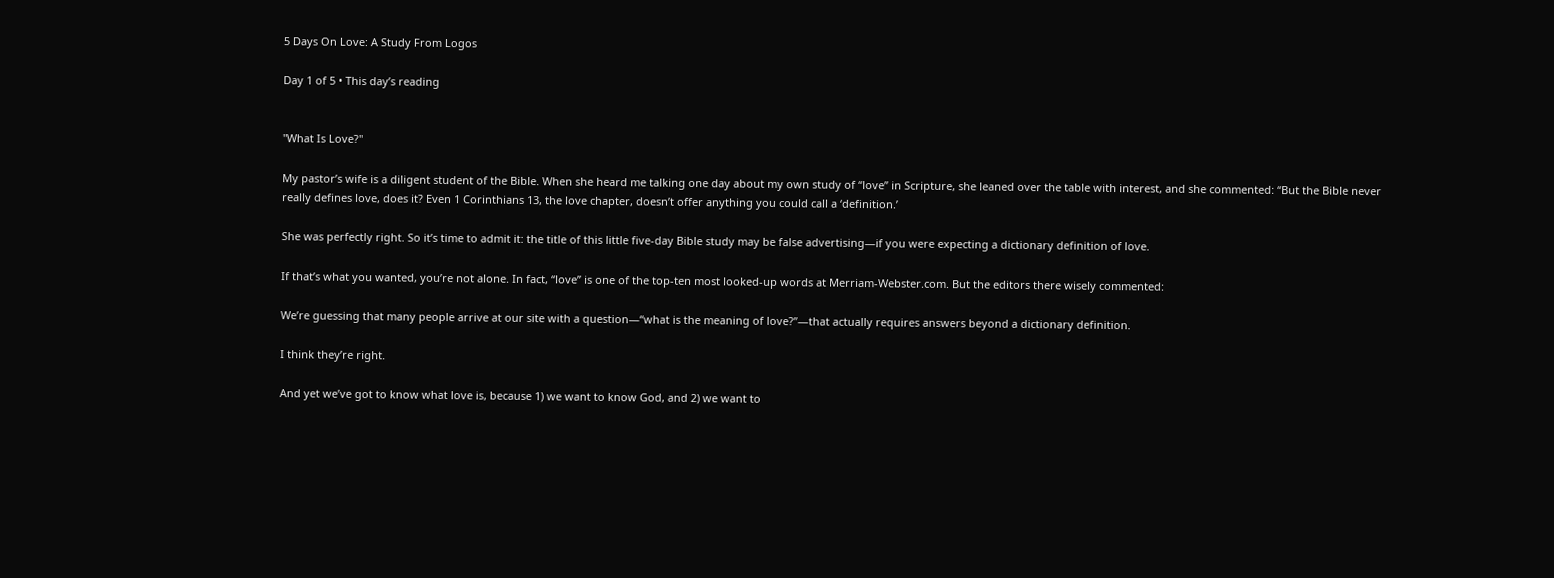5 Days On Love: A Study From Logos

Day 1 of 5 • This day’s reading


"What Is Love?"

My pastor’s wife is a diligent student of the Bible. When she heard me talking one day about my own study of “love” in Scripture, she leaned over the table with interest, and she commented: “But the Bible never really defines love, does it? Even 1 Corinthians 13, the love chapter, doesn’t offer anything you could call a ‘definition.’

She was perfectly right. So it’s time to admit it: the title of this little five-day Bible study may be false advertising—if you were expecting a dictionary definition of love.

If that’s what you wanted, you’re not alone. In fact, “love” is one of the top-ten most looked-up words at Merriam-Webster.com. But the editors there wisely commented:

We’re guessing that many people arrive at our site with a question—“what is the meaning of love?”—that actually requires answers beyond a dictionary definition.

I think they’re right.

And yet we’ve got to know what love is, because 1) we want to know God, and 2) we want to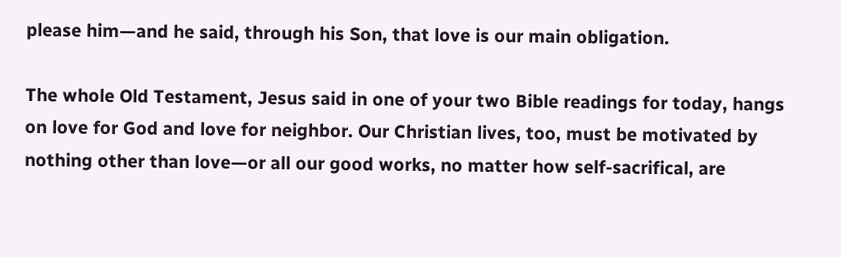please him—and he said, through his Son, that love is our main obligation.

The whole Old Testament, Jesus said in one of your two Bible readings for today, hangs on love for God and love for neighbor. Our Christian lives, too, must be motivated by nothing other than love—or all our good works, no matter how self-sacrifical, are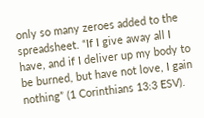only so many zeroes added to the spreadsheet. “If I give away all I have, and if I deliver up my body to be burned, but have not love, I gain nothing” (1 Corinthians 13:3 ESV).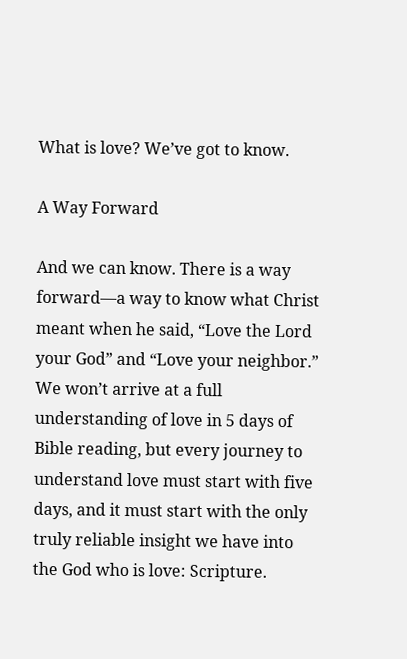What is love? We’ve got to know.

A Way Forward

And we can know. There is a way forward—a way to know what Christ meant when he said, “Love the Lord your God” and “Love your neighbor.” We won’t arrive at a full understanding of love in 5 days of Bible reading, but every journey to understand love must start with five days, and it must start with the only truly reliable insight we have into the God who is love: Scripture.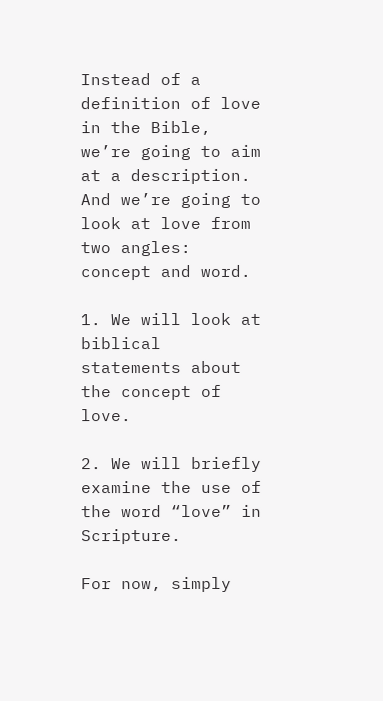Instead of a definition of love in the Bible, we’re going to aim at a description. And we’re going to look at love from two angles: concept and word.

1. We will look at biblical statements about the concept of love.

2. We will briefly examine the use of the word “love” in Scripture.

For now, simply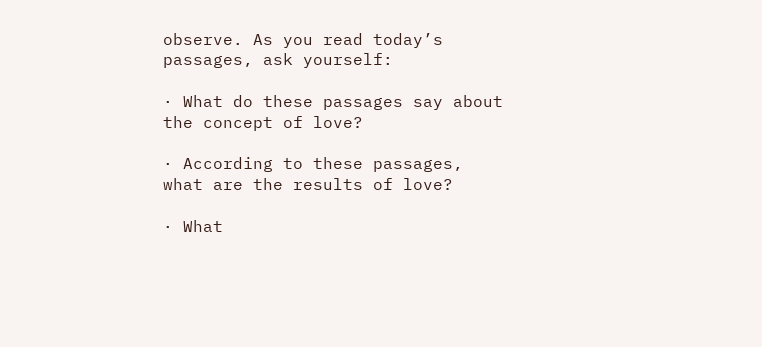observe. As you read today’s passages, ask yourself:

· What do these passages say about the concept of love?

· According to these passages, what are the results of love?

· What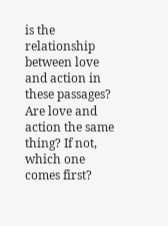is the relationship between love and action in these passages? Are love and action the same thing? If not, which one comes first?